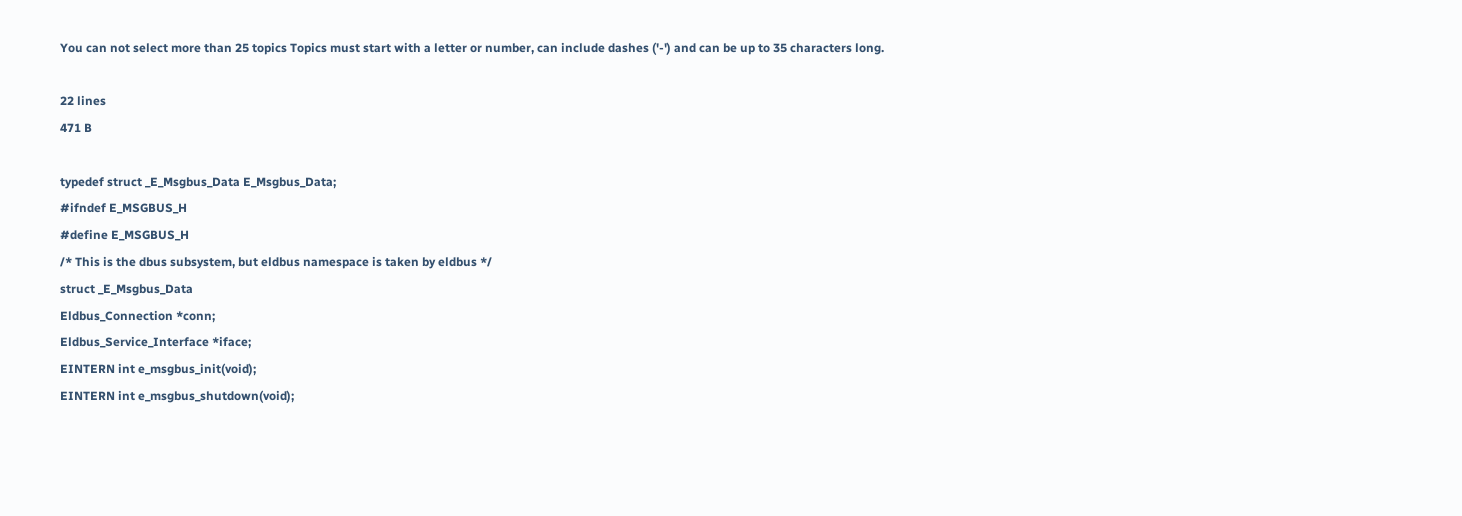You can not select more than 25 topics Topics must start with a letter or number, can include dashes ('-') and can be up to 35 characters long.

22 lines
471 B

typedef struct _E_Msgbus_Data E_Msgbus_Data;
#ifndef E_MSGBUS_H
#define E_MSGBUS_H
/* This is the dbus subsystem, but eldbus namespace is taken by eldbus */
struct _E_Msgbus_Data
Eldbus_Connection *conn;
Eldbus_Service_Interface *iface;
EINTERN int e_msgbus_init(void);
EINTERN int e_msgbus_shutdown(void);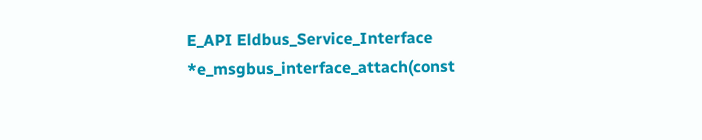E_API Eldbus_Service_Interface *e_msgbus_interface_attach(const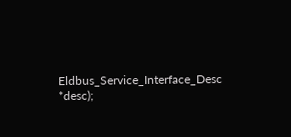Eldbus_Service_Interface_Desc *desc);